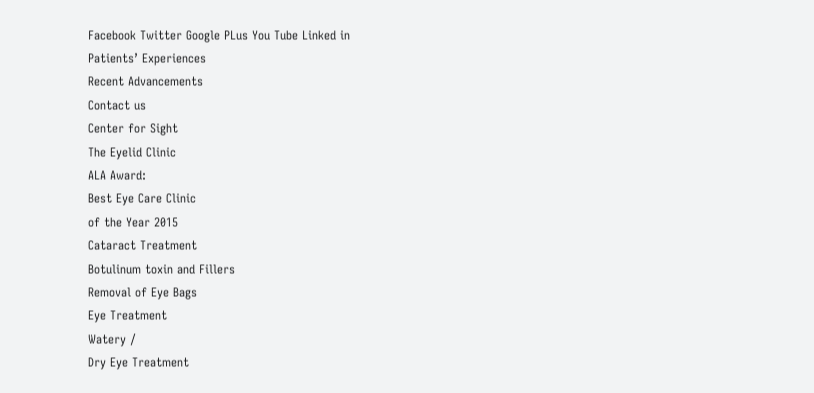Facebook Twitter Google PLus You Tube Linked in
Patients’ Experiences
Recent Advancements
Contact us
Center for Sight
The Eyelid Clinic
ALA Award:
Best Eye Care Clinic
of the Year 2015
Cataract Treatment
Botulinum toxin and Fillers
Removal of Eye Bags
Eye Treatment
Watery /
Dry Eye Treatment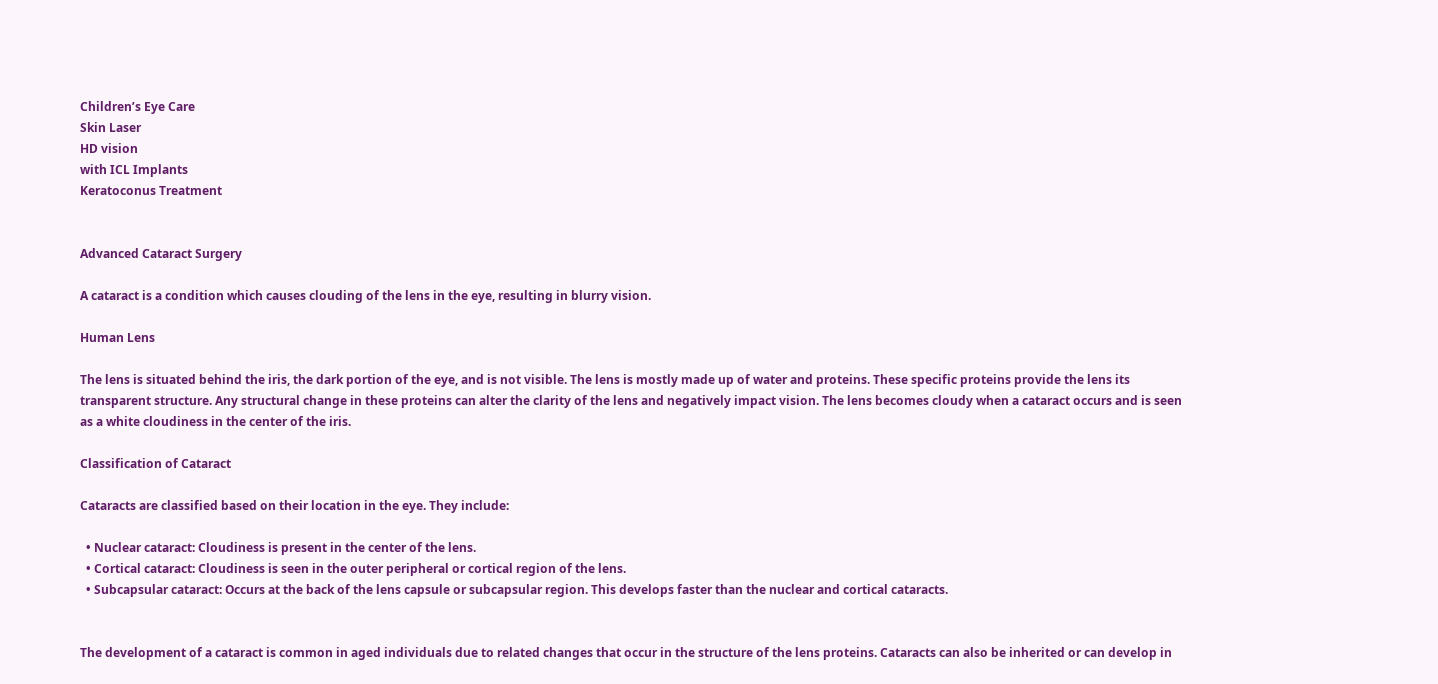Children’s Eye Care
Skin Laser
HD vision
with ICL Implants
Keratoconus Treatment


Advanced Cataract Surgery

A cataract is a condition which causes clouding of the lens in the eye, resulting in blurry vision.

Human Lens

The lens is situated behind the iris, the dark portion of the eye, and is not visible. The lens is mostly made up of water and proteins. These specific proteins provide the lens its transparent structure. Any structural change in these proteins can alter the clarity of the lens and negatively impact vision. The lens becomes cloudy when a cataract occurs and is seen as a white cloudiness in the center of the iris.

Classification of Cataract

Cataracts are classified based on their location in the eye. They include:

  • Nuclear cataract: Cloudiness is present in the center of the lens.
  • Cortical cataract: Cloudiness is seen in the outer peripheral or cortical region of the lens.
  • Subcapsular cataract: Occurs at the back of the lens capsule or subcapsular region. This develops faster than the nuclear and cortical cataracts.


The development of a cataract is common in aged individuals due to related changes that occur in the structure of the lens proteins. Cataracts can also be inherited or can develop in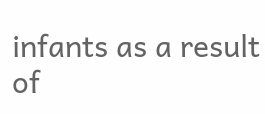infants as a result of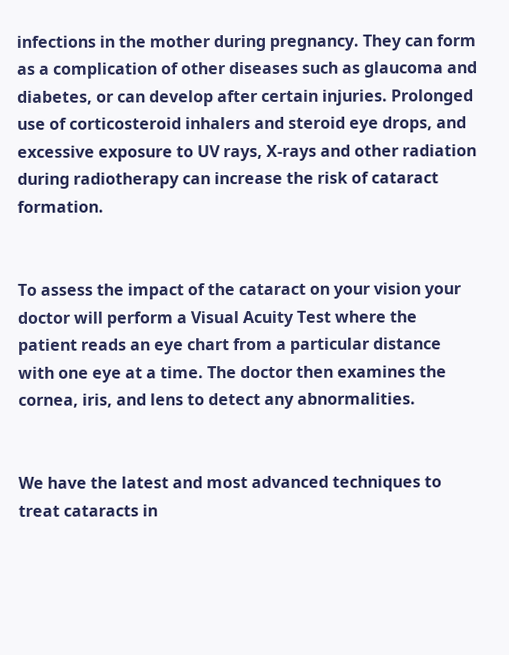infections in the mother during pregnancy. They can form as a complication of other diseases such as glaucoma and diabetes, or can develop after certain injuries. Prolonged use of corticosteroid inhalers and steroid eye drops, and excessive exposure to UV rays, X-rays and other radiation during radiotherapy can increase the risk of cataract formation.


To assess the impact of the cataract on your vision your doctor will perform a Visual Acuity Test where the patient reads an eye chart from a particular distance with one eye at a time. The doctor then examines the cornea, iris, and lens to detect any abnormalities.


We have the latest and most advanced techniques to treat cataracts in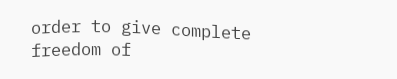order to give complete freedom of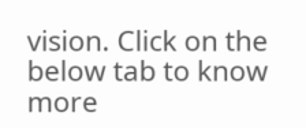vision. Click on the below tab to know more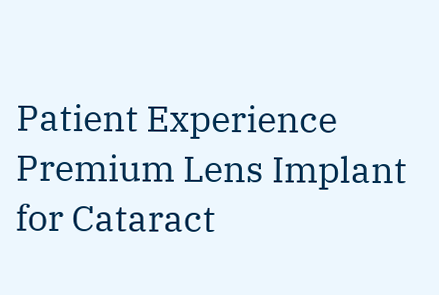Patient Experience Premium Lens Implant for Cataract